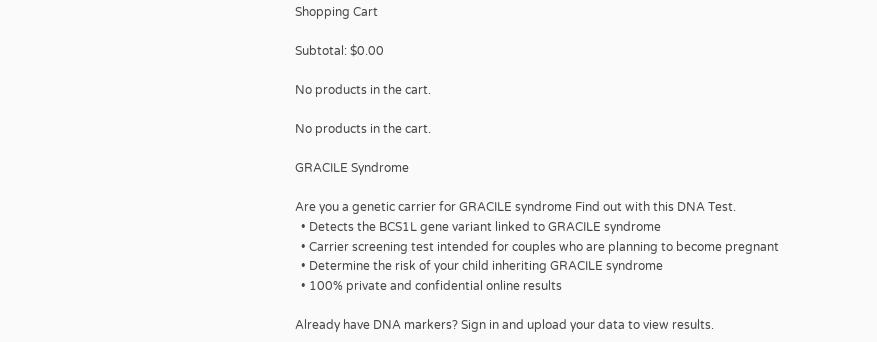Shopping Cart

Subtotal: $0.00

No products in the cart.

No products in the cart.

GRACILE Syndrome

Are you a genetic carrier for GRACILE syndrome Find out with this DNA Test.
  • Detects the BCS1L gene variant linked to GRACILE syndrome
  • Carrier screening test intended for couples who are planning to become pregnant
  • Determine the risk of your child inheriting GRACILE syndrome
  • 100% private and confidential online results

Already have DNA markers? Sign in and upload your data to view results.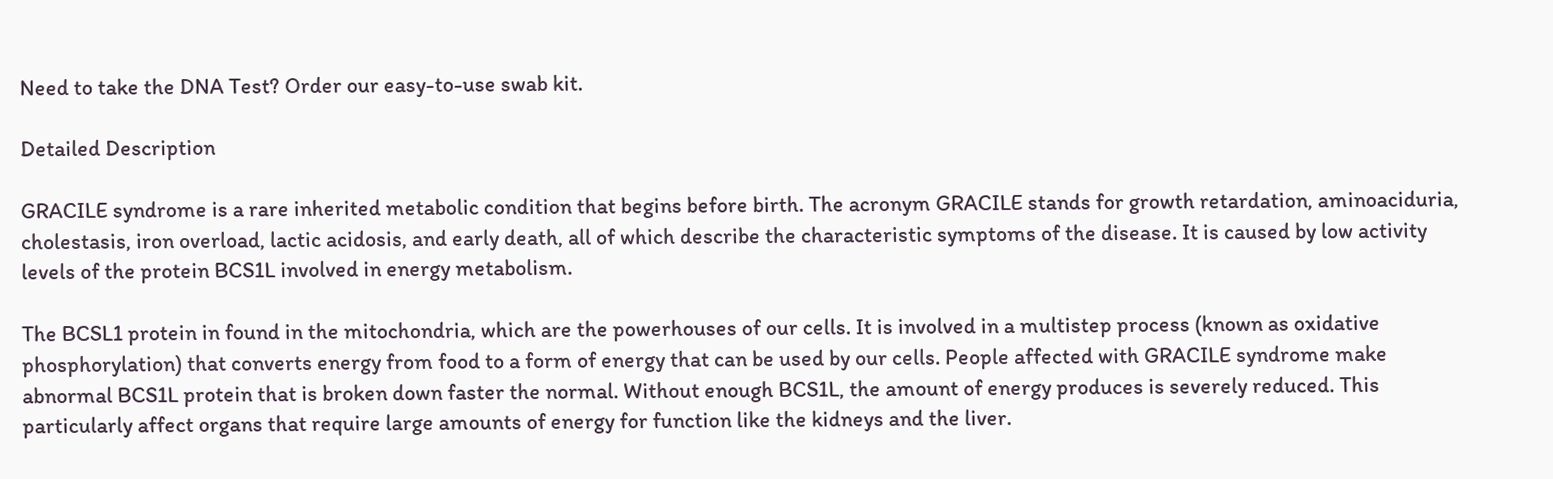Need to take the DNA Test? Order our easy-to-use swab kit.

Detailed Description

GRACILE syndrome is a rare inherited metabolic condition that begins before birth. The acronym GRACILE stands for growth retardation, aminoaciduria, cholestasis, iron overload, lactic acidosis, and early death, all of which describe the characteristic symptoms of the disease. It is caused by low activity levels of the protein BCS1L involved in energy metabolism.

The BCSL1 protein in found in the mitochondria, which are the powerhouses of our cells. It is involved in a multistep process (known as oxidative phosphorylation) that converts energy from food to a form of energy that can be used by our cells. People affected with GRACILE syndrome make abnormal BCS1L protein that is broken down faster the normal. Without enough BCS1L, the amount of energy produces is severely reduced. This particularly affect organs that require large amounts of energy for function like the kidneys and the liver.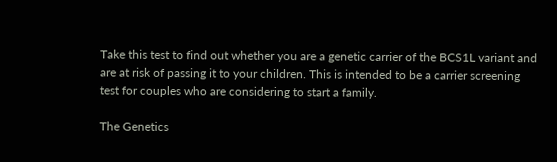Take this test to find out whether you are a genetic carrier of the BCS1L variant and are at risk of passing it to your children. This is intended to be a carrier screening test for couples who are considering to start a family.

The Genetics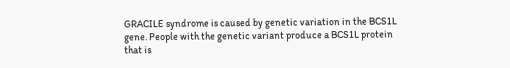GRACILE syndrome is caused by genetic variation in the BCS1L gene. People with the genetic variant produce a BCS1L protein that is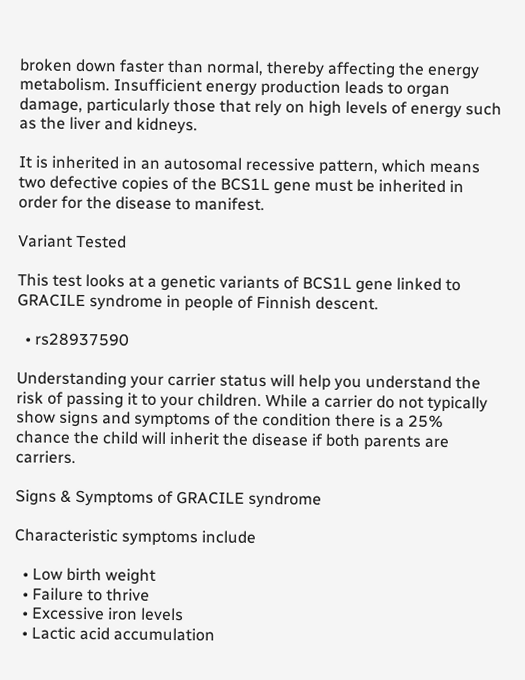broken down faster than normal, thereby affecting the energy metabolism. Insufficient energy production leads to organ damage, particularly those that rely on high levels of energy such as the liver and kidneys.

It is inherited in an autosomal recessive pattern, which means two defective copies of the BCS1L gene must be inherited in order for the disease to manifest.

Variant Tested

This test looks at a genetic variants of BCS1L gene linked to GRACILE syndrome in people of Finnish descent.

  • rs28937590

Understanding your carrier status will help you understand the risk of passing it to your children. While a carrier do not typically show signs and symptoms of the condition there is a 25% chance the child will inherit the disease if both parents are carriers.

Signs & Symptoms of GRACILE syndrome

Characteristic symptoms include

  • Low birth weight
  • Failure to thrive
  • Excessive iron levels
  • Lactic acid accumulation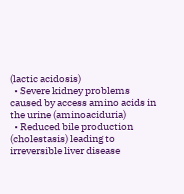(lactic acidosis)
  • Severe kidney problems caused by access amino acids in the urine (aminoaciduria)
  • Reduced bile production (cholestasis) leading to irreversible liver disease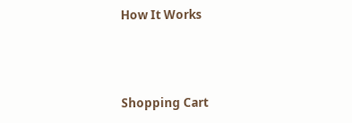How It Works



Shopping Cart